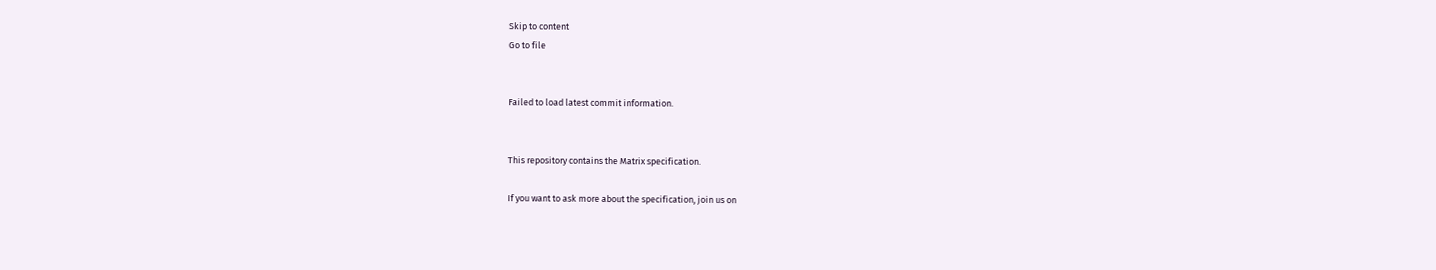Skip to content
Go to file


Failed to load latest commit information.


This repository contains the Matrix specification.

If you want to ask more about the specification, join us on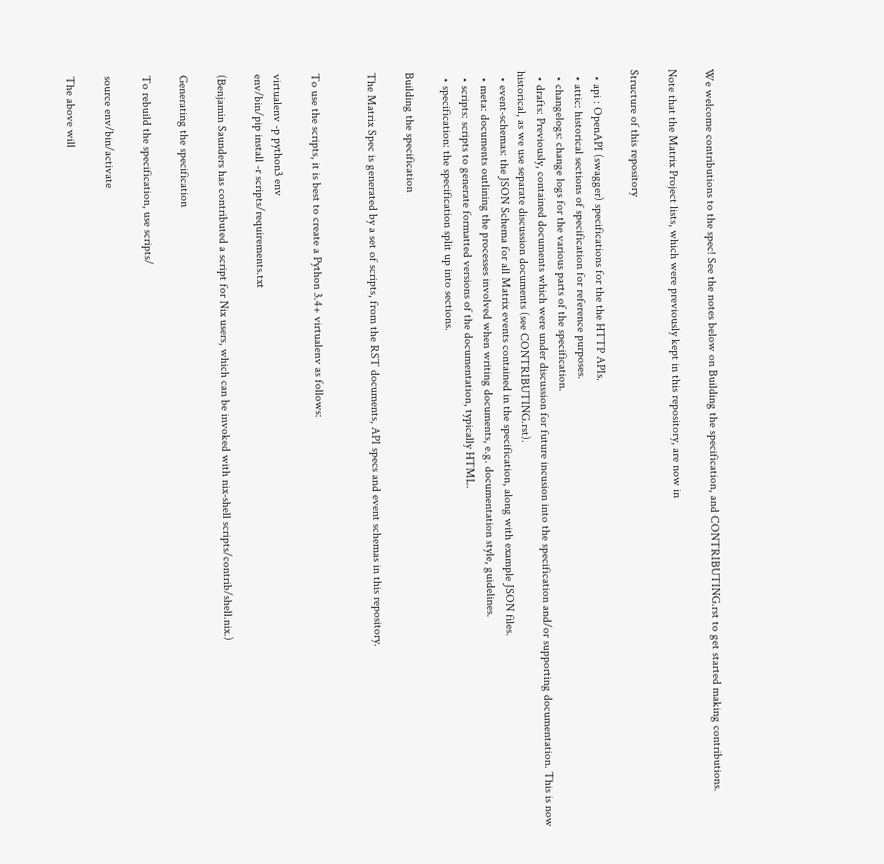We welcome contributions to the spec! See the notes below on Building the specification, and CONTRIBUTING.rst to get started making contributions.

Note that the Matrix Project lists, which were previously kept in this repository, are now in

Structure of this repository

  • api : OpenAPI (swagger) specifications for the the HTTP APIs.
  • attic: historical sections of specification for reference purposes.
  • changelogs: change logs for the various parts of the specification.
  • drafts: Previously, contained documents which were under discussion for future incusion into the specification and/or supporting documentation. This is now historical, as we use separate discussion documents (see CONTRIBUTING.rst).
  • event-schemas: the JSON Schema for all Matrix events contained in the specification, along with example JSON files.
  • meta: documents outlining the processes involved when writing documents, e.g. documentation style, guidelines.
  • scripts: scripts to generate formatted versions of the documentation, typically HTML.
  • specification: the specification split up into sections.

Building the specification

The Matrix Spec is generated by a set of scripts, from the RST documents, API specs and event schemas in this repository.


To use the scripts, it is best to create a Python 3.4+ virtualenv as follows:

virtualenv -p python3 env
env/bin/pip install -r scripts/requirements.txt

(Benjamin Saunders has contributed a script for Nix users, which can be invoked with nix-shell scripts/contrib/shell.nix.)

Generating the specification

To rebuild the specification, use scripts/

source env/bin/activate

The above will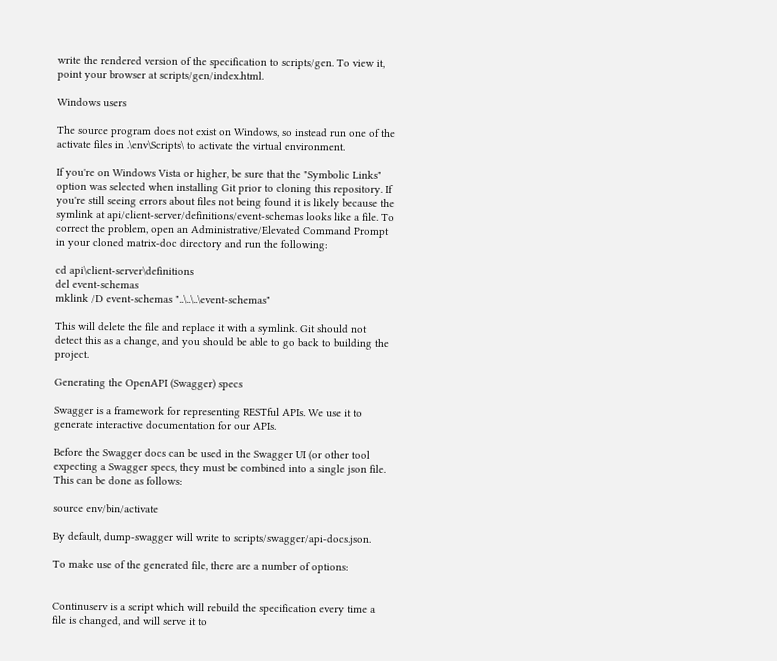write the rendered version of the specification to scripts/gen. To view it, point your browser at scripts/gen/index.html.

Windows users

The source program does not exist on Windows, so instead run one of the activate files in .\env\Scripts\ to activate the virtual environment.

If you're on Windows Vista or higher, be sure that the "Symbolic Links" option was selected when installing Git prior to cloning this repository. If you're still seeing errors about files not being found it is likely because the symlink at api/client-server/definitions/event-schemas looks like a file. To correct the problem, open an Administrative/Elevated Command Prompt in your cloned matrix-doc directory and run the following:

cd api\client-server\definitions
del event-schemas
mklink /D event-schemas "..\..\..\event-schemas"

This will delete the file and replace it with a symlink. Git should not detect this as a change, and you should be able to go back to building the project.

Generating the OpenAPI (Swagger) specs

Swagger is a framework for representing RESTful APIs. We use it to generate interactive documentation for our APIs.

Before the Swagger docs can be used in the Swagger UI (or other tool expecting a Swagger specs, they must be combined into a single json file. This can be done as follows:

source env/bin/activate

By default, dump-swagger will write to scripts/swagger/api-docs.json.

To make use of the generated file, there are a number of options:


Continuserv is a script which will rebuild the specification every time a file is changed, and will serve it to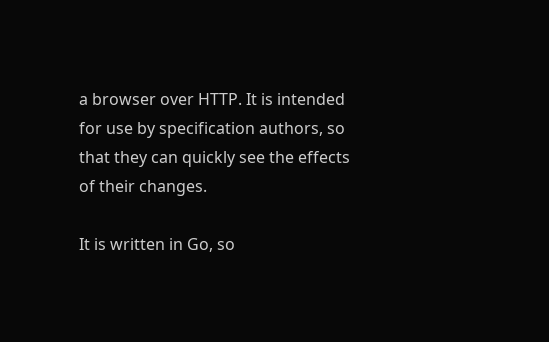a browser over HTTP. It is intended for use by specification authors, so that they can quickly see the effects of their changes.

It is written in Go, so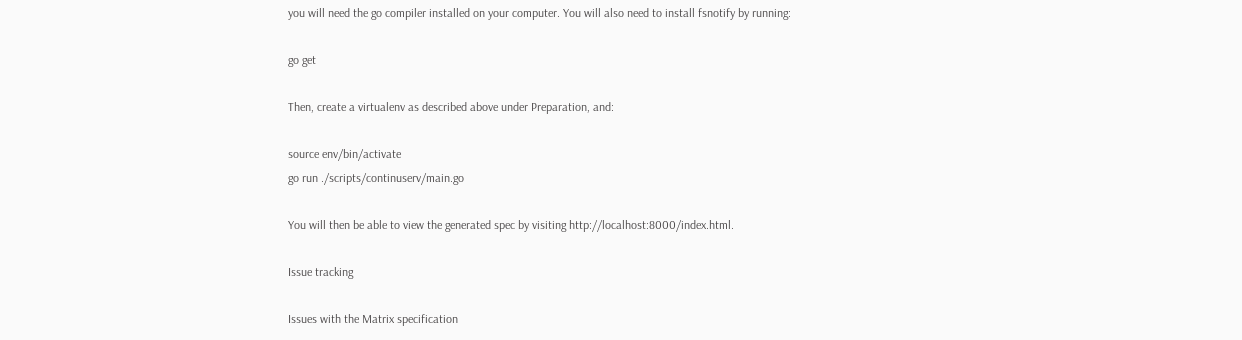you will need the go compiler installed on your computer. You will also need to install fsnotify by running:

go get

Then, create a virtualenv as described above under Preparation, and:

source env/bin/activate
go run ./scripts/continuserv/main.go

You will then be able to view the generated spec by visiting http://localhost:8000/index.html.

Issue tracking

Issues with the Matrix specification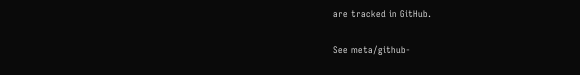are tracked in GitHub.

See meta/github-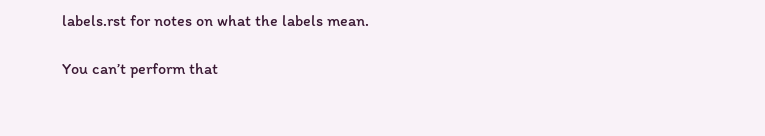labels.rst for notes on what the labels mean.

You can’t perform that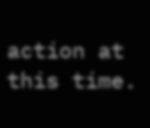action at this time.